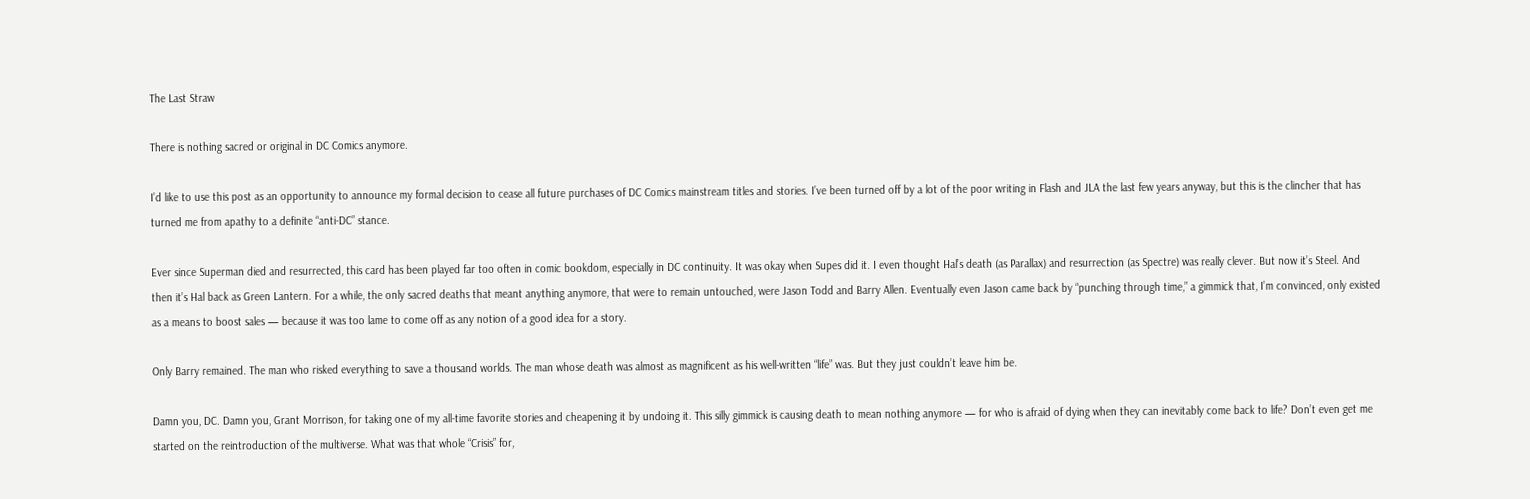The Last Straw

There is nothing sacred or original in DC Comics anymore.

I’d like to use this post as an opportunity to announce my formal decision to cease all future purchases of DC Comics mainstream titles and stories. I’ve been turned off by a lot of the poor writing in Flash and JLA the last few years anyway, but this is the clincher that has turned me from apathy to a definite “anti-DC” stance.

Ever since Superman died and resurrected, this card has been played far too often in comic bookdom, especially in DC continuity. It was okay when Supes did it. I even thought Hal’s death (as Parallax) and resurrection (as Spectre) was really clever. But now it’s Steel. And then it’s Hal back as Green Lantern. For a while, the only sacred deaths that meant anything anymore, that were to remain untouched, were Jason Todd and Barry Allen. Eventually even Jason came back by “punching through time,” a gimmick that, I’m convinced, only existed as a means to boost sales — because it was too lame to come off as any notion of a good idea for a story.

Only Barry remained. The man who risked everything to save a thousand worlds. The man whose death was almost as magnificent as his well-written “life” was. But they just couldn’t leave him be.

Damn you, DC. Damn you, Grant Morrison, for taking one of my all-time favorite stories and cheapening it by undoing it. This silly gimmick is causing death to mean nothing anymore — for who is afraid of dying when they can inevitably come back to life? Don’t even get me started on the reintroduction of the multiverse. What was that whole “Crisis” for,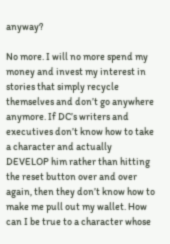anyway?

No more. I will no more spend my money and invest my interest in stories that simply recycle themselves and don’t go anywhere anymore. If DC’s writers and executives don’t know how to take a character and actually DEVELOP him rather than hitting the reset button over and over again, then they don’t know how to make me pull out my wallet. How can I be true to a character whose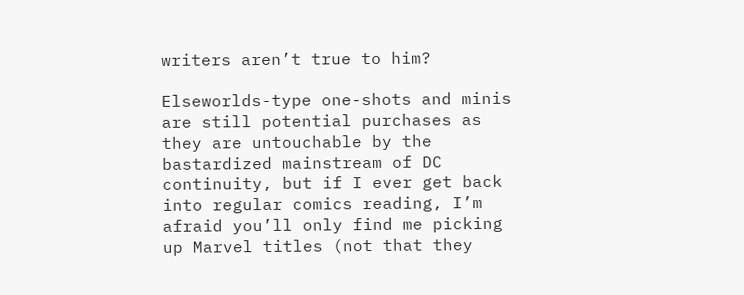writers aren’t true to him?

Elseworlds-type one-shots and minis are still potential purchases as they are untouchable by the bastardized mainstream of DC continuity, but if I ever get back into regular comics reading, I’m afraid you’ll only find me picking up Marvel titles (not that they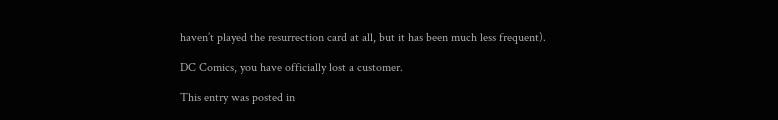haven’t played the resurrection card at all, but it has been much less frequent).

DC Comics, you have officially lost a customer.

This entry was posted in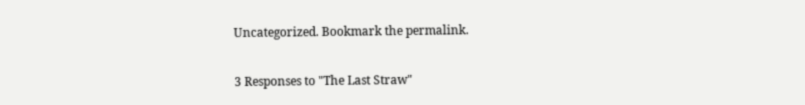Uncategorized. Bookmark the permalink.

3 Responses to "The Last Straw"